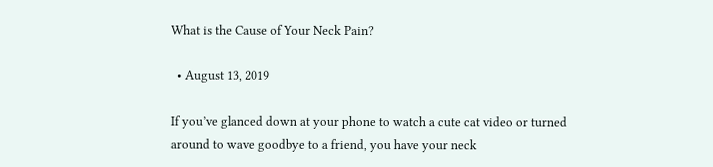What is the Cause of Your Neck Pain?

  • August 13, 2019

If you’ve glanced down at your phone to watch a cute cat video or turned around to wave goodbye to a friend, you have your neck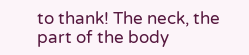to thank! The neck, the part of the body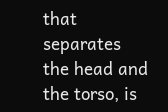that separates the head and the torso, is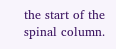the start of the spinal column.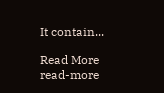It contain...

Read More read-more